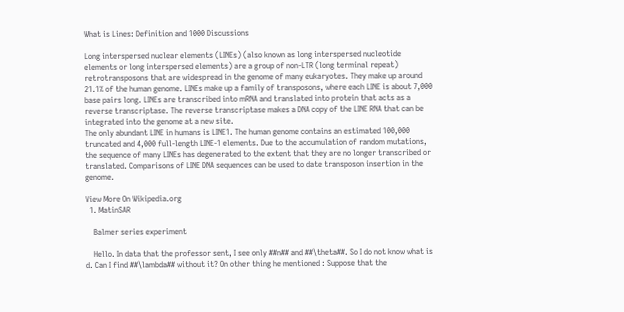What is Lines: Definition and 1000 Discussions

Long interspersed nuclear elements (LINEs) (also known as long interspersed nucleotide elements or long interspersed elements) are a group of non-LTR (long terminal repeat) retrotransposons that are widespread in the genome of many eukaryotes. They make up around 21.1% of the human genome. LINEs make up a family of transposons, where each LINE is about 7,000 base pairs long. LINEs are transcribed into mRNA and translated into protein that acts as a reverse transcriptase. The reverse transcriptase makes a DNA copy of the LINE RNA that can be integrated into the genome at a new site.
The only abundant LINE in humans is LINE1. The human genome contains an estimated 100,000 truncated and 4,000 full-length LINE-1 elements. Due to the accumulation of random mutations, the sequence of many LINEs has degenerated to the extent that they are no longer transcribed or translated. Comparisons of LINE DNA sequences can be used to date transposon insertion in the genome.

View More On Wikipedia.org
  1. MatinSAR

    Balmer series experiment

    Hello. In data that the professor sent, I see only ##n## and ##\theta##. So I do not know what is d. Can I find ##\lambda## without it? On other thing he mentioned : Suppose that the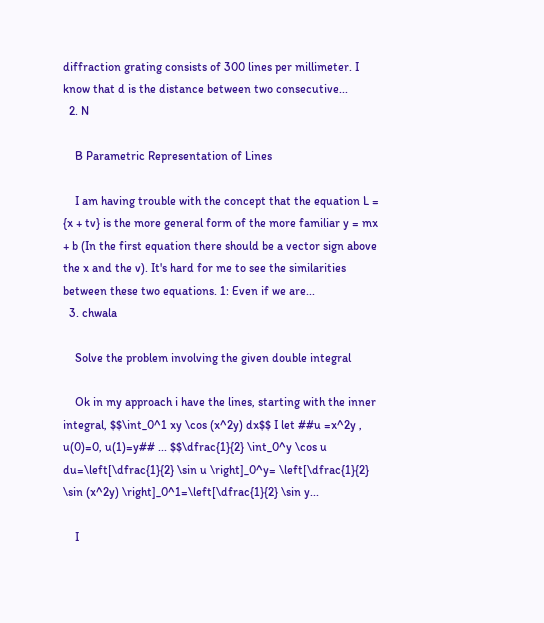diffraction grating consists of 300 lines per millimeter. I know that d is the distance between two consecutive...
  2. N

    B Parametric Representation of Lines

    I am having trouble with the concept that the equation L = {x + tv} is the more general form of the more familiar y = mx + b (In the first equation there should be a vector sign above the x and the v). It's hard for me to see the similarities between these two equations. 1: Even if we are...
  3. chwala

    Solve the problem involving the given double integral

    Ok in my approach i have the lines, starting with the inner integral, $$\int_0^1 xy \cos (x^2y) dx$$ I let ##u =x^2y , u(0)=0, u(1)=y## ... $$\dfrac{1}{2} \int_0^y \cos u du=\left[\dfrac{1}{2} \sin u \right]_0^y= \left[\dfrac{1}{2} \sin (x^2y) \right]_0^1=\left[\dfrac{1}{2} \sin y...

    I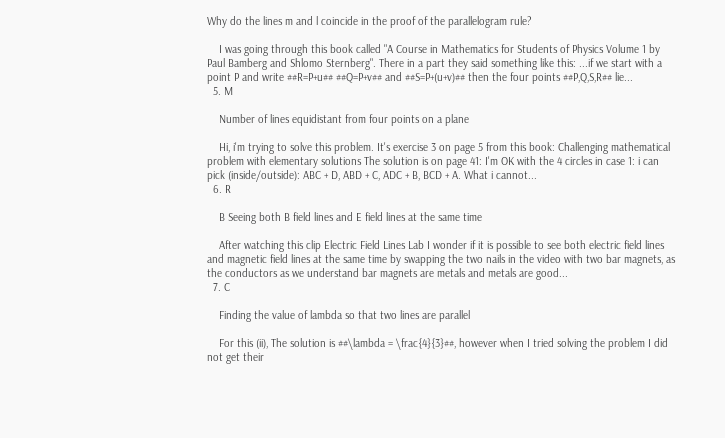Why do the lines m and l coincide in the proof of the parallelogram rule?

    I was going through this book called "A Course in Mathematics for Students of Physics Volume 1 by Paul Bamberg and Shlomo Sternberg". There in a part they said something like this: ...if we start with a point P and write ##R=P+u## ##Q=P+v## and ##S=P+(u+v)## then the four points ##P,Q,S,R## lie...
  5. M

    Number of lines equidistant from four points on a plane

    Hi, i'm trying to solve this problem. It's exercise 3 on page 5 from this book: Challenging mathematical problem with elementary solutions The solution is on page 41: I'm OK with the 4 circles in case 1: i can pick (inside/outside): ABC + D, ABD + C, ADC + B, BCD + A. What i cannot...
  6. R

    B Seeing both B field lines and E field lines at the same time

    After watching this clip Electric Field Lines Lab I wonder if it is possible to see both electric field lines and magnetic field lines at the same time by swapping the two nails in the video with two bar magnets, as the conductors as we understand bar magnets are metals and metals are good...
  7. C

    Finding the value of lambda so that two lines are parallel

    For this (ii), The solution is ##\lambda = \frac{4}{3}##, however when I tried solving the problem I did not get their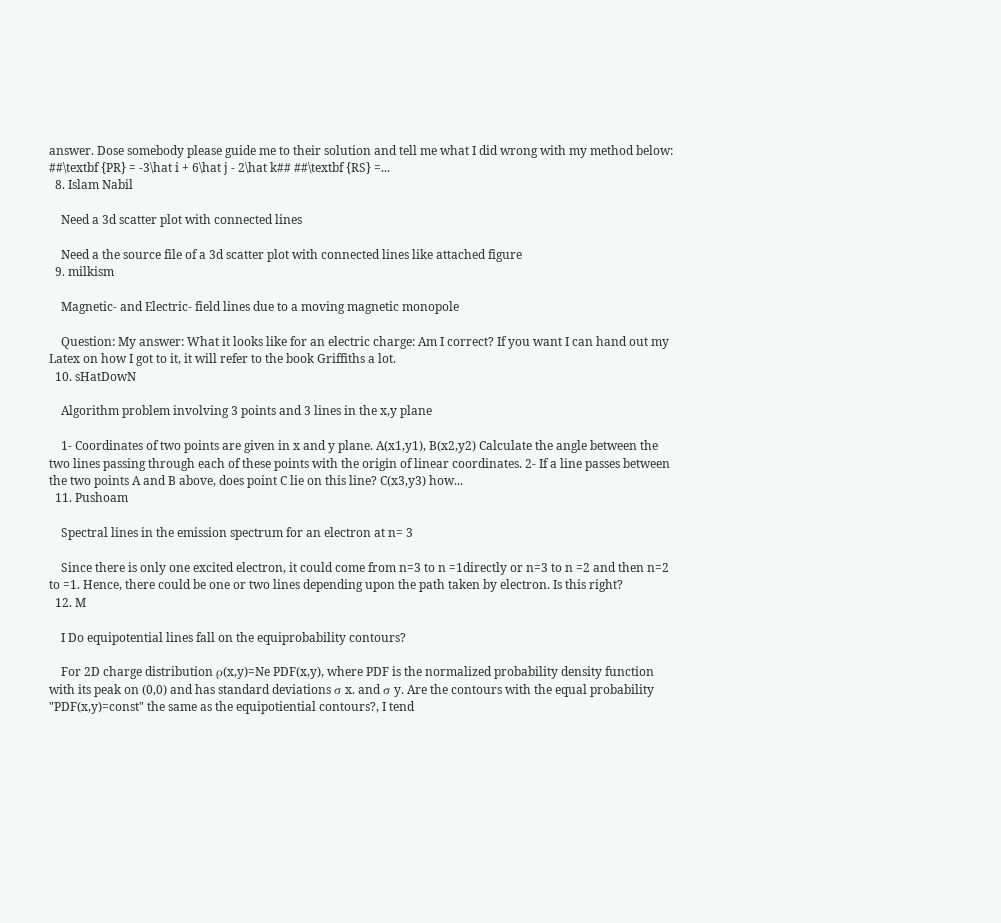answer. Dose somebody please guide me to their solution and tell me what I did wrong with my method below: ##\textbf {PR} = -3\hat i + 6\hat j - 2\hat k## ##\textbf {RS} =...
  8. Islam Nabil

    Need a 3d scatter plot with connected lines

    Need a the source file of a 3d scatter plot with connected lines like attached figure
  9. milkism

    Magnetic- and Electric- field lines due to a moving magnetic monopole

    Question: My answer: What it looks like for an electric charge: Am I correct? If you want I can hand out my Latex on how I got to it, it will refer to the book Griffiths a lot.
  10. sHatDowN

    Algorithm problem involving 3 points and 3 lines in the x,y plane

    1- Coordinates of two points are given in x and y plane. A(x1,y1), B(x2,y2) Calculate the angle between the two lines passing through each of these points with the origin of linear coordinates. 2- If a line passes between the two points A and B above, does point C lie on this line? C(x3,y3) how...
  11. Pushoam

    Spectral lines in the emission spectrum for an electron at n= 3

    Since there is only one excited electron, it could come from n=3 to n =1directly or n=3 to n =2 and then n=2 to =1. Hence, there could be one or two lines depending upon the path taken by electron. Is this right?
  12. M

    I Do equipotential lines fall on the equiprobability contours?

    For 2D charge distribution ρ(x,y)=Ne PDF(x,y), where PDF is the normalized probability density function with its peak on (0,0) and has standard deviations σ x. and σ y. Are the contours with the equal probability "PDF(x,y)=const" the same as the equipotiential contours?, I tend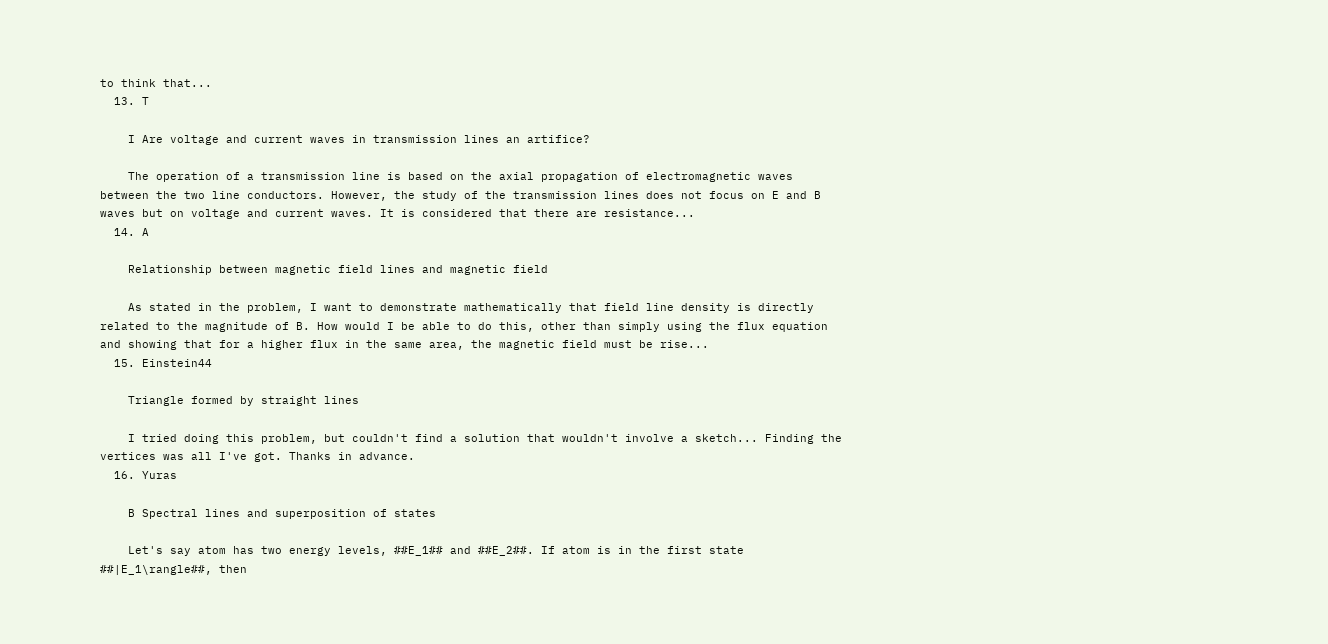to think that...
  13. T

    I Are voltage and current waves in transmission lines an artifice?

    The operation of a transmission line is based on the axial propagation of electromagnetic waves between the two line conductors. However, the study of the transmission lines does not focus on E and B waves but on voltage and current waves. It is considered that there are resistance...
  14. A

    Relationship between magnetic field lines and magnetic field

    As stated in the problem, I want to demonstrate mathematically that field line density is directly related to the magnitude of B. How would I be able to do this, other than simply using the flux equation and showing that for a higher flux in the same area, the magnetic field must be rise...
  15. Einstein44

    Triangle formed by straight lines

    I tried doing this problem, but couldn't find a solution that wouldn't involve a sketch... Finding the vertices was all I've got. Thanks in advance.
  16. Yuras

    B Spectral lines and superposition of states

    Let's say atom has two energy levels, ##E_1## and ##E_2##. If atom is in the first state ##|E_1\rangle##, then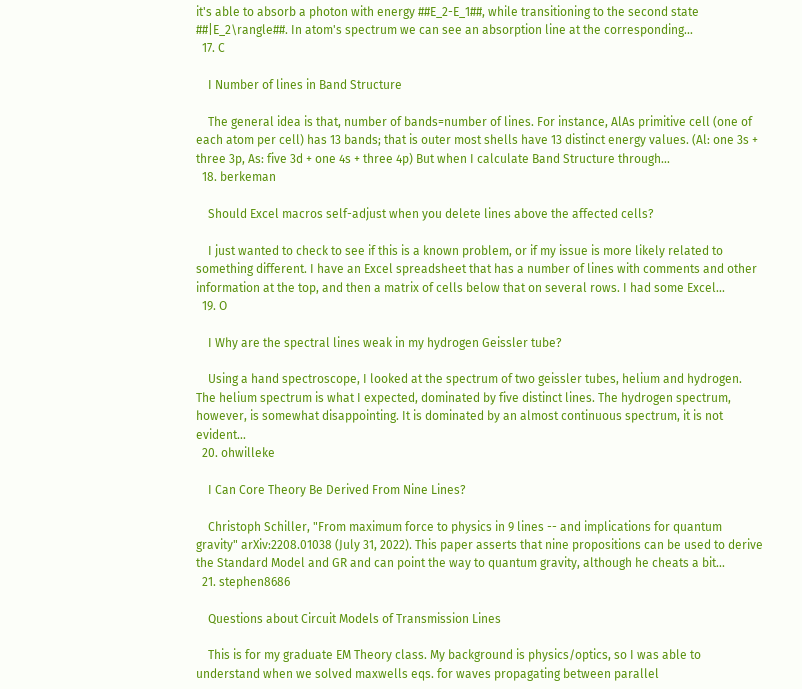it's able to absorb a photon with energy ##E_2-E_1##, while transitioning to the second state ##|E_2\rangle##. In atom's spectrum we can see an absorption line at the corresponding...
  17. C

    I Number of lines in Band Structure

    The general idea is that, number of bands=number of lines. For instance, AlAs primitive cell (one of each atom per cell) has 13 bands; that is outer most shells have 13 distinct energy values. (Al: one 3s + three 3p, As: five 3d + one 4s + three 4p) But when I calculate Band Structure through...
  18. berkeman

    Should Excel macros self-adjust when you delete lines above the affected cells?

    I just wanted to check to see if this is a known problem, or if my issue is more likely related to something different. I have an Excel spreadsheet that has a number of lines with comments and other information at the top, and then a matrix of cells below that on several rows. I had some Excel...
  19. O

    I Why are the spectral lines weak in my hydrogen Geissler tube?

    Using a hand spectroscope, I looked at the spectrum of two geissler tubes, helium and hydrogen. The helium spectrum is what I expected, dominated by five distinct lines. The hydrogen spectrum, however, is somewhat disappointing. It is dominated by an almost continuous spectrum, it is not evident...
  20. ohwilleke

    I Can Core Theory Be Derived From Nine Lines?

    Christoph Schiller, "From maximum force to physics in 9 lines -- and implications for quantum gravity" arXiv:2208.01038 (July 31, 2022). This paper asserts that nine propositions can be used to derive the Standard Model and GR and can point the way to quantum gravity, although he cheats a bit...
  21. stephen8686

    Questions about Circuit Models of Transmission Lines

    This is for my graduate EM Theory class. My background is physics/optics, so I was able to understand when we solved maxwells eqs. for waves propagating between parallel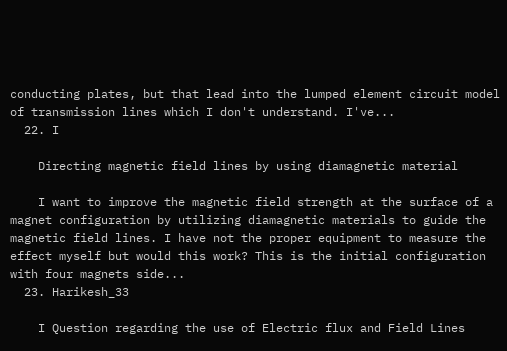conducting plates, but that lead into the lumped element circuit model of transmission lines which I don't understand. I've...
  22. I

    Directing magnetic field lines by using diamagnetic material

    I want to improve the magnetic field strength at the surface of a magnet configuration by utilizing diamagnetic materials to guide the magnetic field lines. I have not the proper equipment to measure the effect myself but would this work? This is the initial configuration with four magnets side...
  23. Harikesh_33

    I Question regarding the use of Electric flux and Field Lines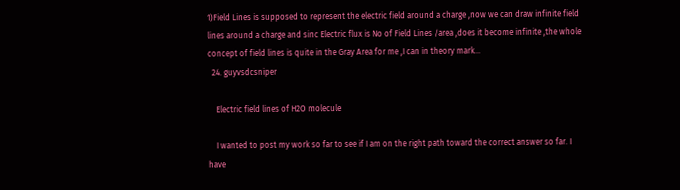1)Field Lines is supposed to represent the electric field around a charge ,now we can draw infinite field lines around a charge and sinc Electric flux is No of Field Lines /area ,does it become infinite ,the whole concept of field lines is quite in the Gray Area for me ,I can in theory mark...
  24. guyvsdcsniper

    Electric field lines of H2O molecule

    I wanted to post my work so far to see if I am on the right path toward the correct answer so far. I have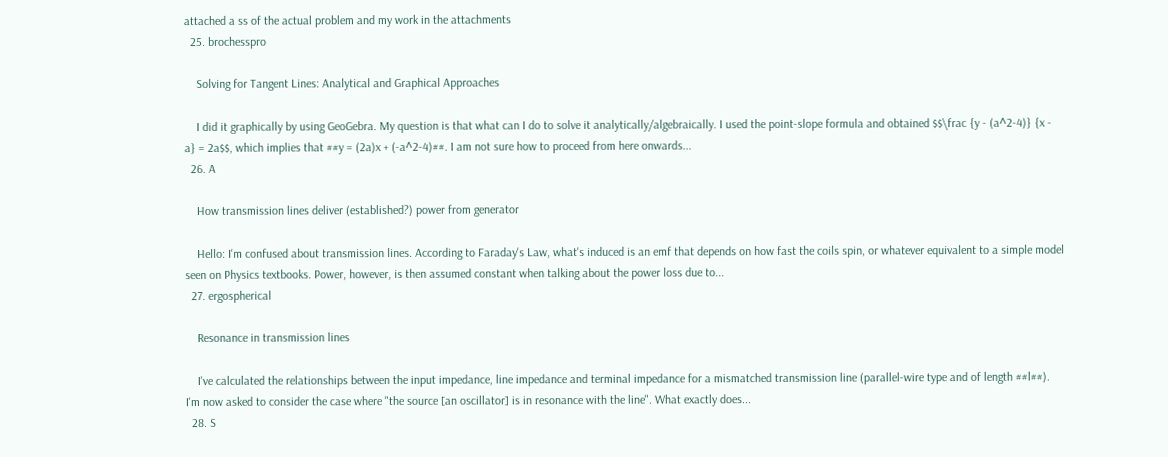attached a ss of the actual problem and my work in the attachments
  25. brochesspro

    Solving for Tangent Lines: Analytical and Graphical Approaches

    I did it graphically by using GeoGebra. My question is that what can I do to solve it analytically/algebraically. I used the point-slope formula and obtained $$\frac {y - (a^2-4)} {x - a} = 2a$$, which implies that ##y = (2a)x + (-a^2-4)##. I am not sure how to proceed from here onwards...
  26. A

    How transmission lines deliver (established?) power from generator

    Hello: I'm confused about transmission lines. According to Faraday's Law, what's induced is an emf that depends on how fast the coils spin, or whatever equivalent to a simple model seen on Physics textbooks. Power, however, is then assumed constant when talking about the power loss due to...
  27. ergospherical

    Resonance in transmission lines

    I've calculated the relationships between the input impedance, line impedance and terminal impedance for a mismatched transmission line (parallel-wire type and of length ##l##). I'm now asked to consider the case where "the source [an oscillator] is in resonance with the line". What exactly does...
  28. S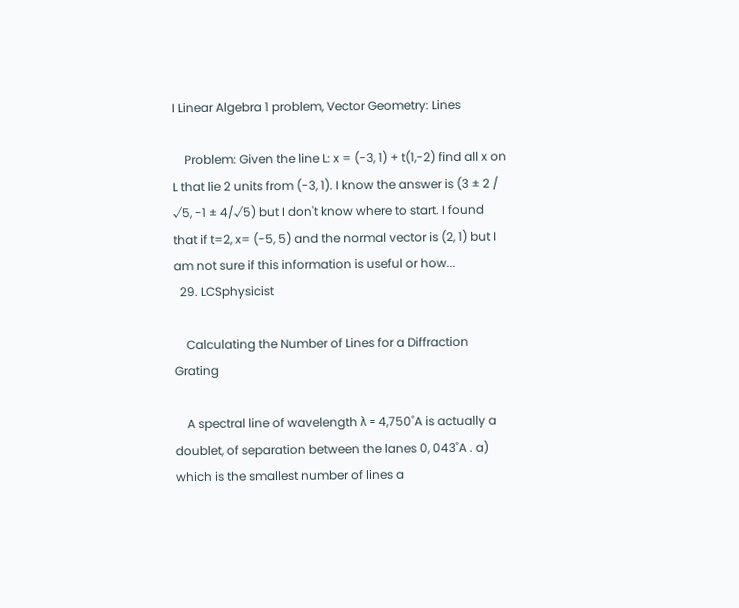I Linear Algebra 1 problem, Vector Geometry: Lines

    Problem: Given the line L: x = (-3, 1) + t(1,-2) find all x on L that lie 2 units from (-3, 1). I know the answer is (3 ± 2 / √5, -1 ± 4/√5) but I don't know where to start. I found that if t=2, x= (-5, 5) and the normal vector is (2, 1) but I am not sure if this information is useful or how...
  29. LCSphysicist

    Calculating the Number of Lines for a Diffraction Grating

    A spectral line of wavelength λ = 4,750˚A is actually a doublet, of separation between the lanes 0, 043˚A . a) which is the smallest number of lines a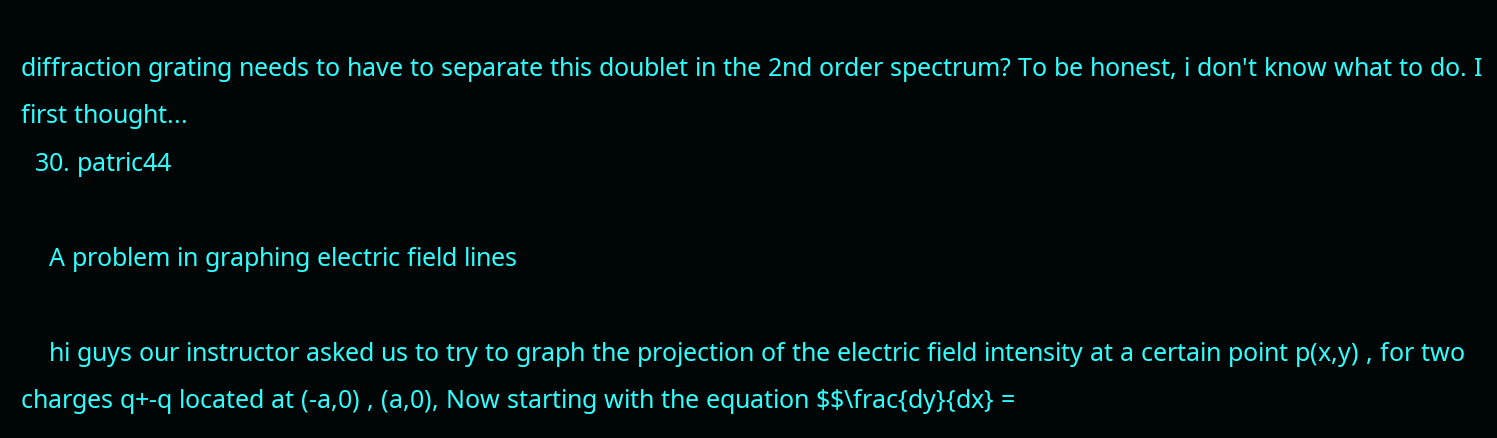diffraction grating needs to have to separate this doublet in the 2nd order spectrum? To be honest, i don't know what to do. I first thought...
  30. patric44

    A problem in graphing electric field lines

    hi guys our instructor asked us to try to graph the projection of the electric field intensity at a certain point p(x,y) , for two charges q+-q located at (-a,0) , (a,0), Now starting with the equation $$\frac{dy}{dx} =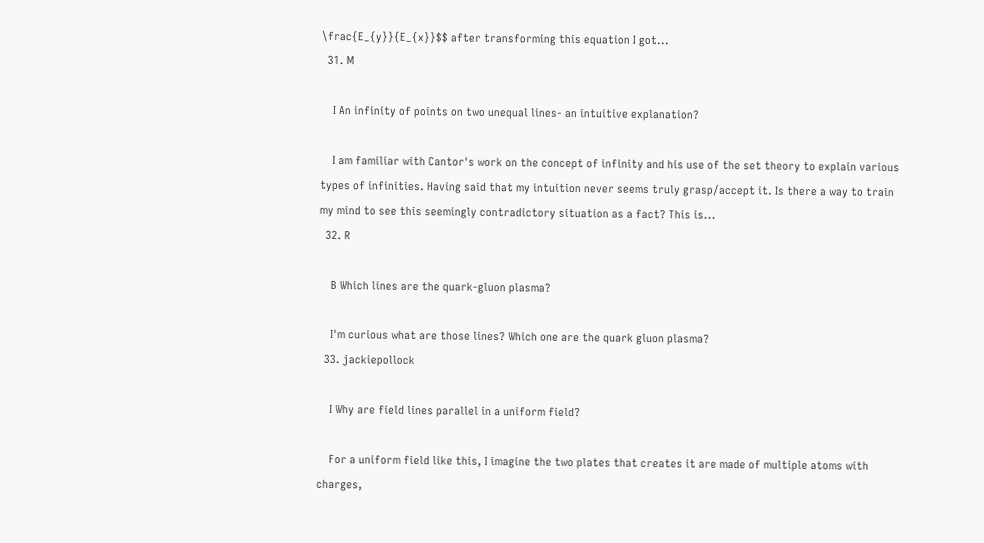\frac{E_{y}}{E_{x}}$$ after transforming this equation I got...
  31. M

    I An infinity of points on two unequal lines- an intuitive explanation?

    I am familiar with Cantor's work on the concept of infinity and his use of the set theory to explain various types of infinities. Having said that my intuition never seems truly grasp/accept it. Is there a way to train my mind to see this seemingly contradictory situation as a fact? This is...
  32. R

    B Which lines are the quark-gluon plasma?

    I'm curious what are those lines? Which one are the quark gluon plasma?
  33. jackiepollock

    I Why are field lines parallel in a uniform field?

    For a uniform field like this, I imagine the two plates that creates it are made of multiple atoms with charges,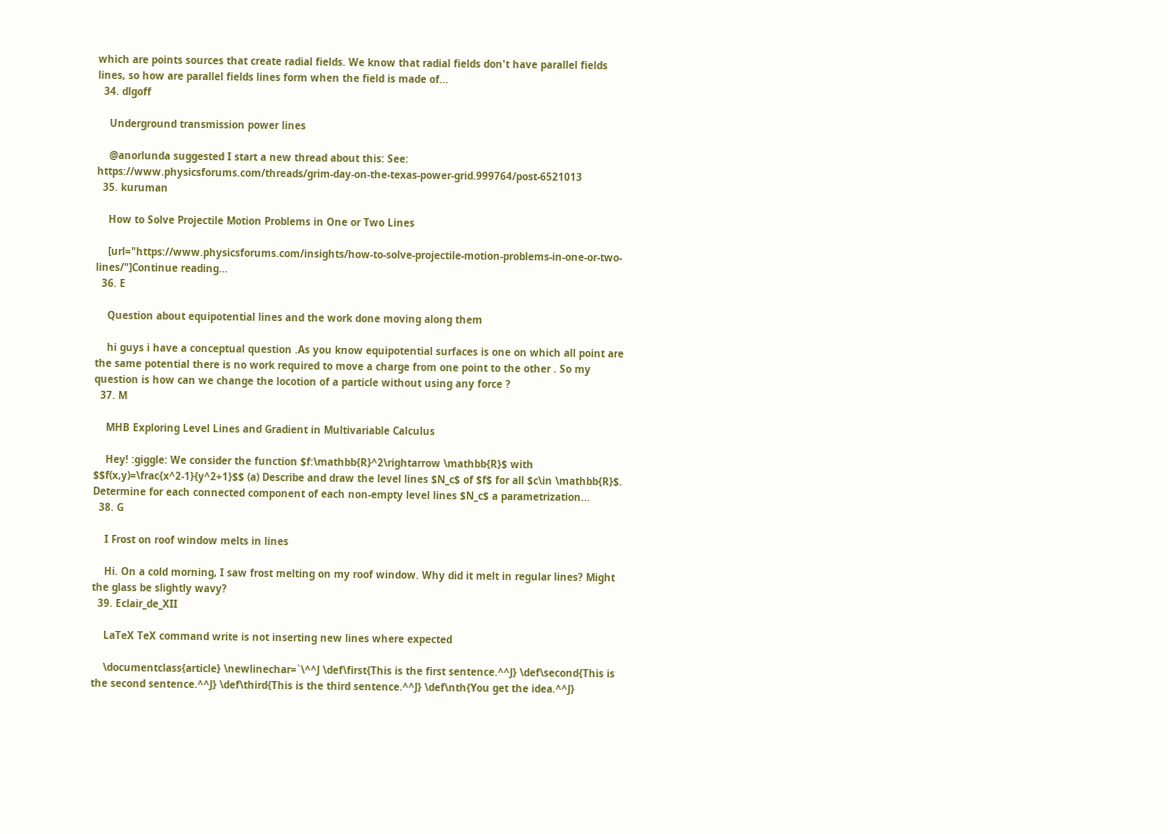which are points sources that create radial fields. We know that radial fields don't have parallel fields lines, so how are parallel fields lines form when the field is made of...
  34. dlgoff

    Underground transmission power lines

    @anorlunda suggested I start a new thread about this: See: https://www.physicsforums.com/threads/grim-day-on-the-texas-power-grid.999764/post-6521013
  35. kuruman

    How to Solve Projectile Motion Problems in One or Two Lines

    [url="https://www.physicsforums.com/insights/how-to-solve-projectile-motion-problems-in-one-or-two-lines/"]Continue reading...
  36. E

    Question about equipotential lines and the work done moving along them

    hi guys i have a conceptual question .As you know equipotential surfaces is one on which all point are the same potential there is no work required to move a charge from one point to the other . So my question is how can we change the locotion of a particle without using any force ?
  37. M

    MHB Exploring Level Lines and Gradient in Multivariable Calculus

    Hey! :giggle: We consider the function $f:\mathbb{R}^2\rightarrow \mathbb{R}$ with $$f(x,y)=\frac{x^2-1}{y^2+1}$$ (a) Describe and draw the level lines $N_c$ of $f$ for all $c\in \mathbb{R}$. Determine for each connected component of each non-empty level lines $N_c$ a parametrization...
  38. G

    I Frost on roof window melts in lines

    Hi. On a cold morning, I saw frost melting on my roof window. Why did it melt in regular lines? Might the glass be slightly wavy?
  39. Eclair_de_XII

    LaTeX TeX command write is not inserting new lines where expected

    \documentclass{article} \newlinechar=`\^^J \def\first{This is the first sentence.^^J} \def\second{This is the second sentence.^^J} \def\third{This is the third sentence.^^J} \def\nth{You get the idea.^^J}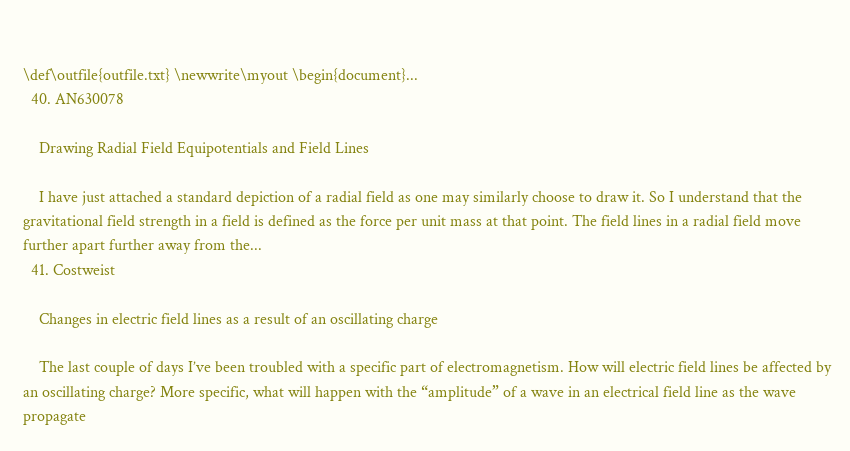\def\outfile{outfile.txt} \newwrite\myout \begin{document}...
  40. AN630078

    Drawing Radial Field Equipotentials and Field Lines

    I have just attached a standard depiction of a radial field as one may similarly choose to draw it. So I understand that the gravitational field strength in a field is defined as the force per unit mass at that point. The field lines in a radial field move further apart further away from the...
  41. Costweist

    Changes in electric field lines as a result of an oscillating charge

    The last couple of days I’ve been troubled with a specific part of electromagnetism. How will electric field lines be affected by an oscillating charge? More specific, what will happen with the “amplitude” of a wave in an electrical field line as the wave propagate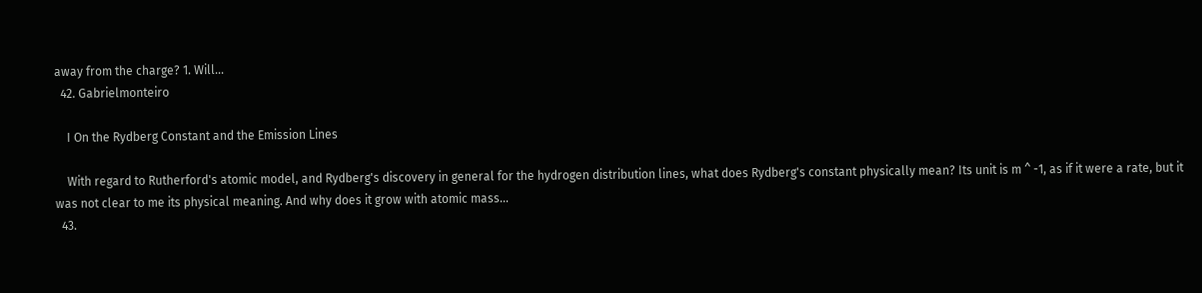away from the charge? 1. Will...
  42. Gabrielmonteiro

    I On the Rydberg Constant and the Emission Lines

    With regard to Rutherford's atomic model, and Rydberg's discovery in general for the hydrogen distribution lines, what does Rydberg's constant physically mean? Its unit is m ^ -1, as if it were a rate, but it was not clear to me its physical meaning. And why does it grow with atomic mass...
  43.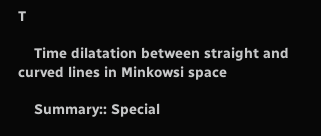T

    Time dilatation between straight and curved lines in Minkowsi space

    Summary:: Special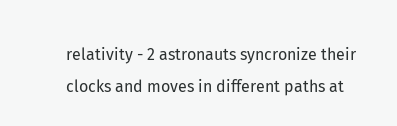relativity - 2 astronauts syncronize their clocks and moves in different paths at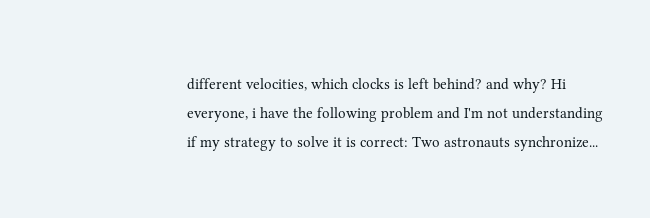different velocities, which clocks is left behind? and why? Hi everyone, i have the following problem and I'm not understanding if my strategy to solve it is correct: Two astronauts synchronize...